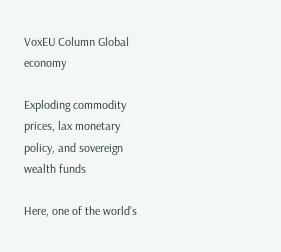VoxEU Column Global economy

Exploding commodity prices, lax monetary policy, and sovereign wealth funds

Here, one of the world’s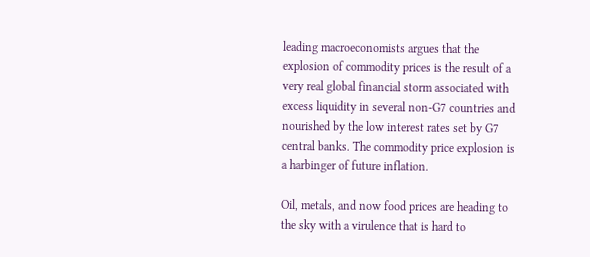leading macroeconomists argues that the explosion of commodity prices is the result of a very real global financial storm associated with excess liquidity in several non-G7 countries and nourished by the low interest rates set by G7 central banks. The commodity price explosion is a harbinger of future inflation.

Oil, metals, and now food prices are heading to the sky with a virulence that is hard to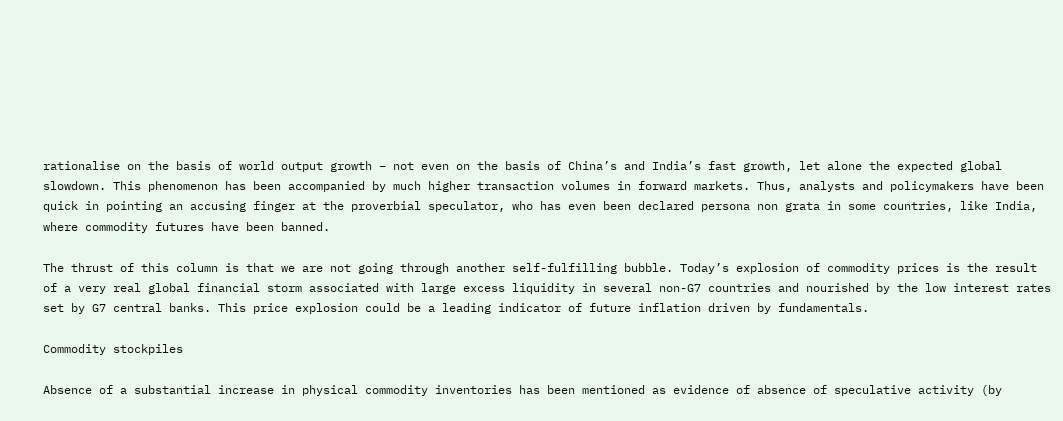rationalise on the basis of world output growth – not even on the basis of China’s and India’s fast growth, let alone the expected global slowdown. This phenomenon has been accompanied by much higher transaction volumes in forward markets. Thus, analysts and policymakers have been quick in pointing an accusing finger at the proverbial speculator, who has even been declared persona non grata in some countries, like India, where commodity futures have been banned.

The thrust of this column is that we are not going through another self-fulfilling bubble. Today’s explosion of commodity prices is the result of a very real global financial storm associated with large excess liquidity in several non-G7 countries and nourished by the low interest rates set by G7 central banks. This price explosion could be a leading indicator of future inflation driven by fundamentals.

Commodity stockpiles

Absence of a substantial increase in physical commodity inventories has been mentioned as evidence of absence of speculative activity (by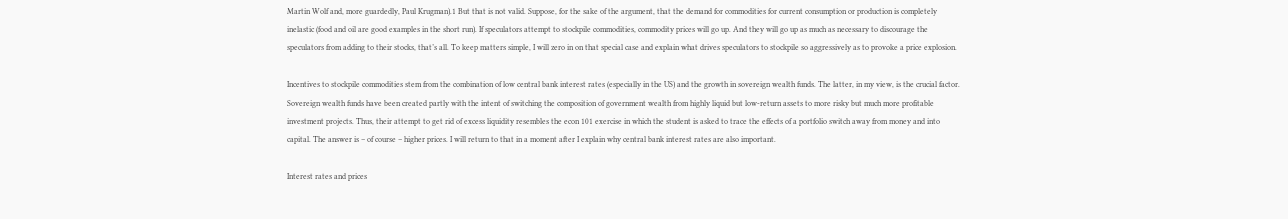Martin Wolf and, more guardedly, Paul Krugman).1 But that is not valid. Suppose, for the sake of the argument, that the demand for commodities for current consumption or production is completely inelastic (food and oil are good examples in the short run). If speculators attempt to stockpile commodities, commodity prices will go up. And they will go up as much as necessary to discourage the speculators from adding to their stocks, that’s all. To keep matters simple, I will zero in on that special case and explain what drives speculators to stockpile so aggressively as to provoke a price explosion.

Incentives to stockpile commodities stem from the combination of low central bank interest rates (especially in the US) and the growth in sovereign wealth funds. The latter, in my view, is the crucial factor. Sovereign wealth funds have been created partly with the intent of switching the composition of government wealth from highly liquid but low-return assets to more risky but much more profitable investment projects. Thus, their attempt to get rid of excess liquidity resembles the econ 101 exercise in which the student is asked to trace the effects of a portfolio switch away from money and into capital. The answer is – of course – higher prices. I will return to that in a moment after I explain why central bank interest rates are also important.

Interest rates and prices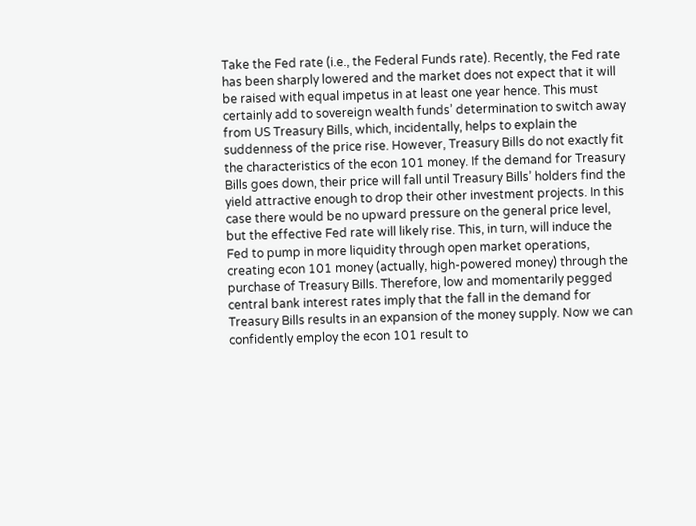Take the Fed rate (i.e., the Federal Funds rate). Recently, the Fed rate has been sharply lowered and the market does not expect that it will be raised with equal impetus in at least one year hence. This must certainly add to sovereign wealth funds’ determination to switch away from US Treasury Bills, which, incidentally, helps to explain the suddenness of the price rise. However, Treasury Bills do not exactly fit the characteristics of the econ 101 money. If the demand for Treasury Bills goes down, their price will fall until Treasury Bills’ holders find the yield attractive enough to drop their other investment projects. In this case there would be no upward pressure on the general price level, but the effective Fed rate will likely rise. This, in turn, will induce the Fed to pump in more liquidity through open market operations, creating econ 101 money (actually, high-powered money) through the purchase of Treasury Bills. Therefore, low and momentarily pegged central bank interest rates imply that the fall in the demand for Treasury Bills results in an expansion of the money supply. Now we can confidently employ the econ 101 result to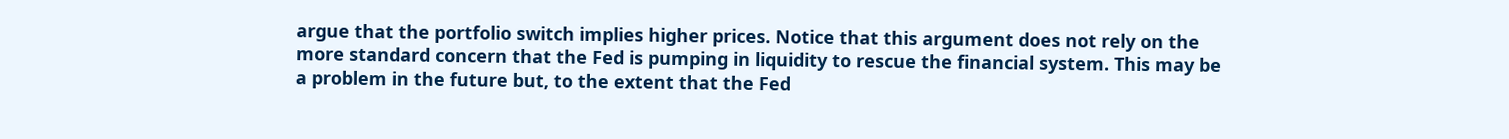argue that the portfolio switch implies higher prices. Notice that this argument does not rely on the more standard concern that the Fed is pumping in liquidity to rescue the financial system. This may be a problem in the future but, to the extent that the Fed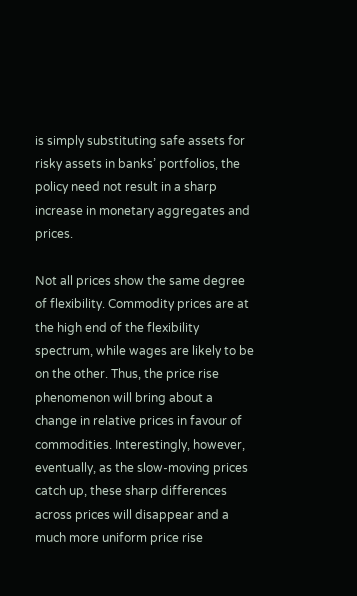is simply substituting safe assets for risky assets in banks’ portfolios, the policy need not result in a sharp increase in monetary aggregates and prices.

Not all prices show the same degree of flexibility. Commodity prices are at the high end of the flexibility spectrum, while wages are likely to be on the other. Thus, the price rise phenomenon will bring about a change in relative prices in favour of commodities. Interestingly, however, eventually, as the slow-moving prices catch up, these sharp differences across prices will disappear and a much more uniform price rise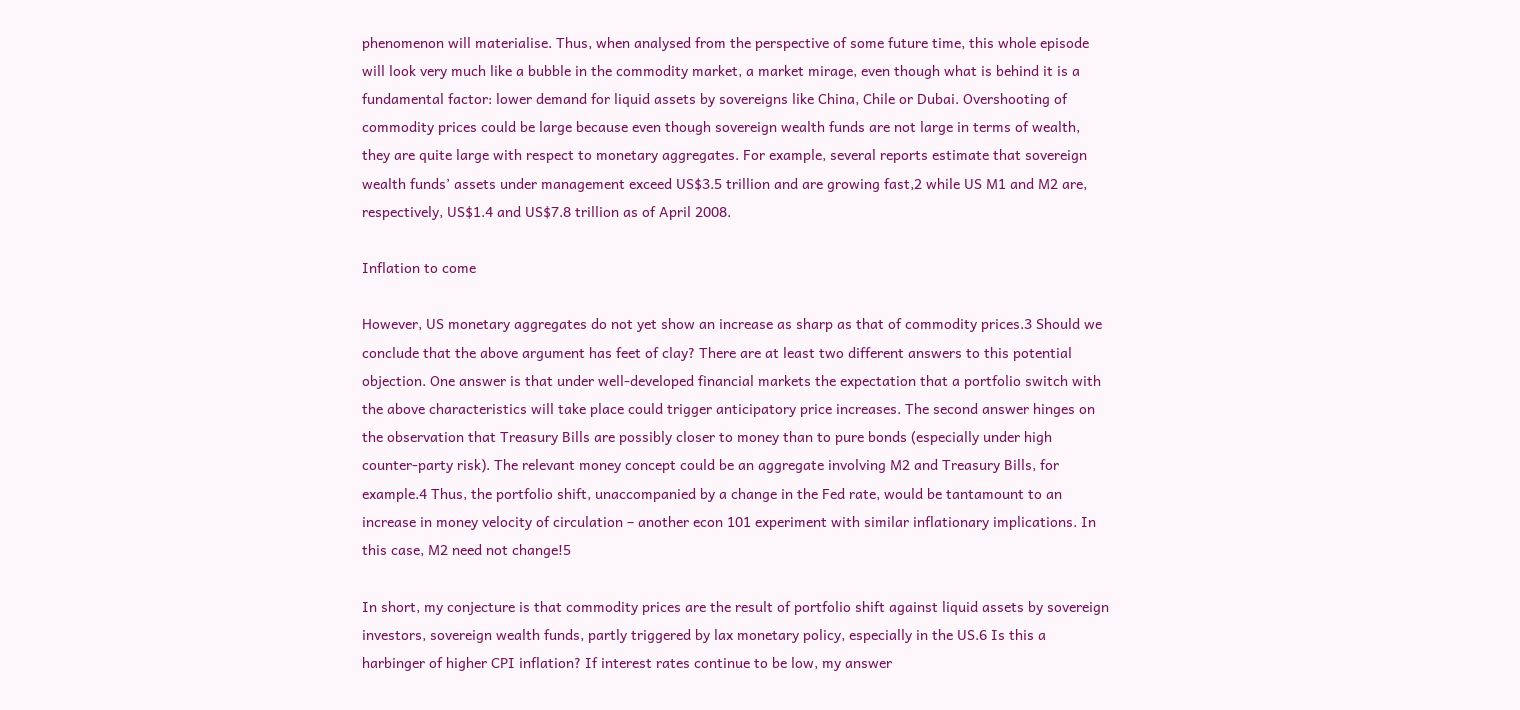phenomenon will materialise. Thus, when analysed from the perspective of some future time, this whole episode will look very much like a bubble in the commodity market, a market mirage, even though what is behind it is a fundamental factor: lower demand for liquid assets by sovereigns like China, Chile or Dubai. Overshooting of commodity prices could be large because even though sovereign wealth funds are not large in terms of wealth, they are quite large with respect to monetary aggregates. For example, several reports estimate that sovereign wealth funds’ assets under management exceed US$3.5 trillion and are growing fast,2 while US M1 and M2 are, respectively, US$1.4 and US$7.8 trillion as of April 2008.

Inflation to come

However, US monetary aggregates do not yet show an increase as sharp as that of commodity prices.3 Should we conclude that the above argument has feet of clay? There are at least two different answers to this potential objection. One answer is that under well-developed financial markets the expectation that a portfolio switch with the above characteristics will take place could trigger anticipatory price increases. The second answer hinges on the observation that Treasury Bills are possibly closer to money than to pure bonds (especially under high counter-party risk). The relevant money concept could be an aggregate involving M2 and Treasury Bills, for example.4 Thus, the portfolio shift, unaccompanied by a change in the Fed rate, would be tantamount to an increase in money velocity of circulation – another econ 101 experiment with similar inflationary implications. In this case, M2 need not change!5

In short, my conjecture is that commodity prices are the result of portfolio shift against liquid assets by sovereign investors, sovereign wealth funds, partly triggered by lax monetary policy, especially in the US.6 Is this a harbinger of higher CPI inflation? If interest rates continue to be low, my answer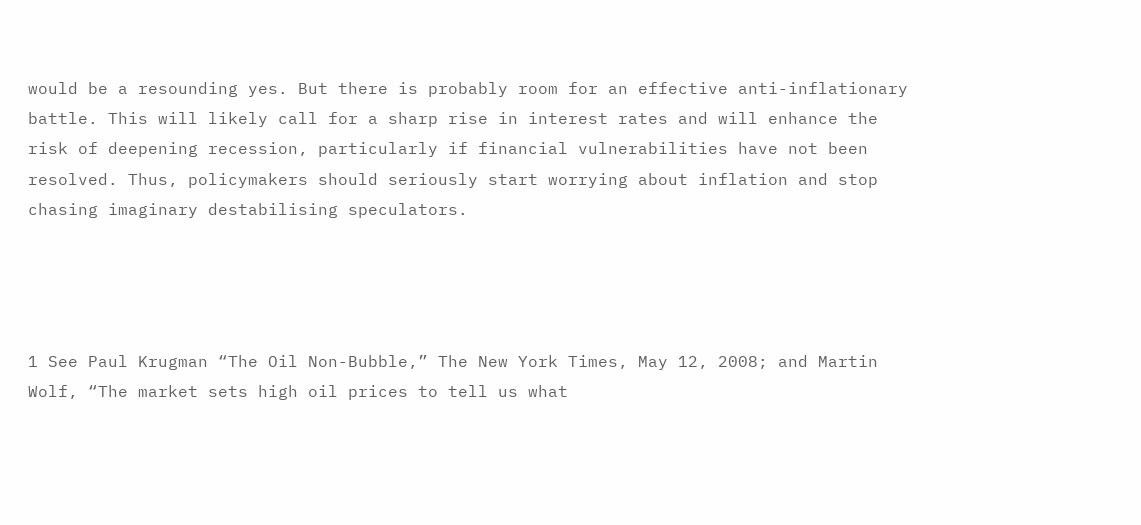would be a resounding yes. But there is probably room for an effective anti-inflationary battle. This will likely call for a sharp rise in interest rates and will enhance the risk of deepening recession, particularly if financial vulnerabilities have not been resolved. Thus, policymakers should seriously start worrying about inflation and stop chasing imaginary destabilising speculators.




1 See Paul Krugman “The Oil Non-Bubble,” The New York Times, May 12, 2008; and Martin Wolf, “The market sets high oil prices to tell us what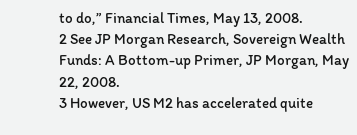to do,” Financial Times, May 13, 2008.
2 See JP Morgan Research, Sovereign Wealth Funds: A Bottom-up Primer, JP Morgan, May 22, 2008.
3 However, US M2 has accelerated quite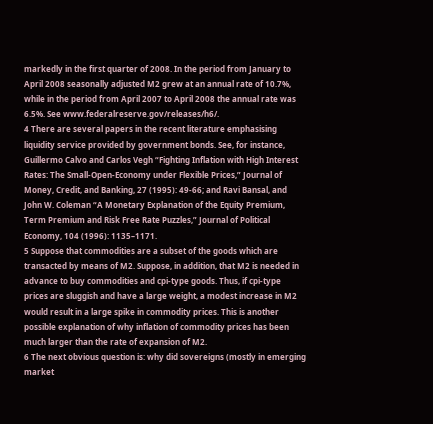markedly in the first quarter of 2008. In the period from January to April 2008 seasonally adjusted M2 grew at an annual rate of 10.7%, while in the period from April 2007 to April 2008 the annual rate was 6.5%. See www.federalreserve.gov/releases/h6/.
4 There are several papers in the recent literature emphasising liquidity service provided by government bonds. See, for instance, Guillermo Calvo and Carlos Vegh “Fighting Inflation with High Interest Rates: The Small-Open-Economy under Flexible Prices,” Journal of Money, Credit, and Banking, 27 (1995): 49-66; and Ravi Bansal, and John W. Coleman “A Monetary Explanation of the Equity Premium, Term Premium and Risk Free Rate Puzzles,” Journal of Political Economy, 104 (1996): 1135–1171.
5 Suppose that commodities are a subset of the goods which are transacted by means of M2. Suppose, in addition, that M2 is needed in advance to buy commodities and cpi-type goods. Thus, if cpi-type prices are sluggish and have a large weight, a modest increase in M2 would result in a large spike in commodity prices. This is another possible explanation of why inflation of commodity prices has been much larger than the rate of expansion of M2.
6 The next obvious question is: why did sovereigns (mostly in emerging market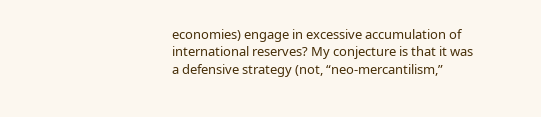economies) engage in excessive accumulation of international reserves? My conjecture is that it was a defensive strategy (not, “neo-mercantilism,”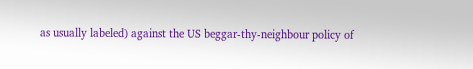as usually labeled) against the US beggar-thy-neighbour policy of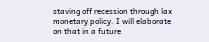staving off recession through lax monetary policy. I will elaborate on that in a future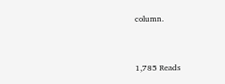column.



1,785 Reads